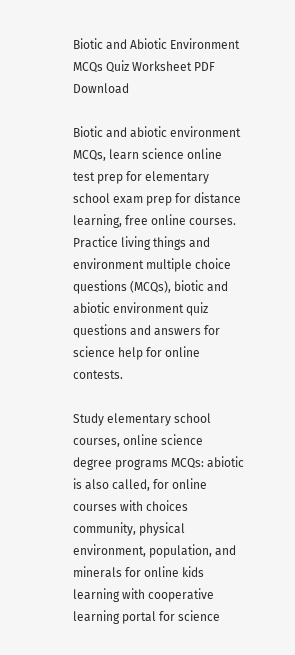Biotic and Abiotic Environment MCQs Quiz Worksheet PDF Download

Biotic and abiotic environment MCQs, learn science online test prep for elementary school exam prep for distance learning, free online courses. Practice living things and environment multiple choice questions (MCQs), biotic and abiotic environment quiz questions and answers for science help for online contests.

Study elementary school courses, online science degree programs MCQs: abiotic is also called, for online courses with choices community, physical environment, population, and minerals for online kids learning with cooperative learning portal for science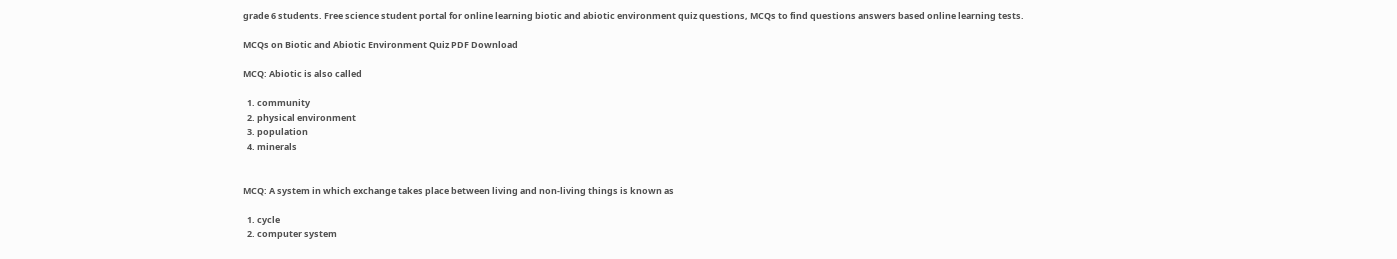grade 6 students. Free science student portal for online learning biotic and abiotic environment quiz questions, MCQs to find questions answers based online learning tests.

MCQs on Biotic and Abiotic Environment Quiz PDF Download

MCQ: Abiotic is also called

  1. community
  2. physical environment
  3. population
  4. minerals


MCQ: A system in which exchange takes place between living and non-living things is known as

  1. cycle
  2. computer system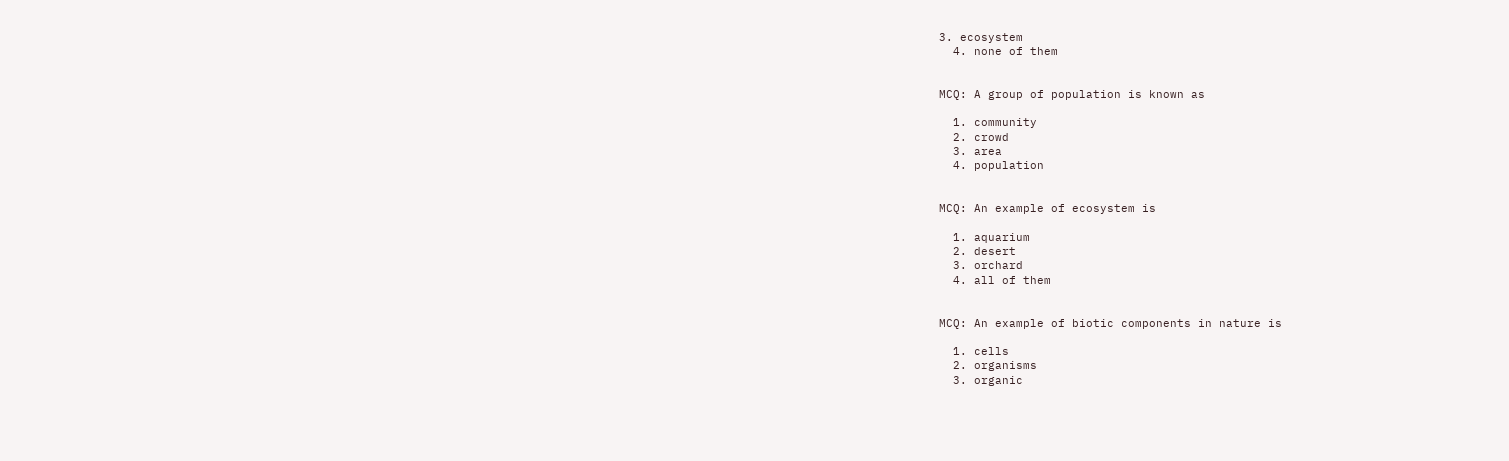3. ecosystem
  4. none of them


MCQ: A group of population is known as

  1. community
  2. crowd
  3. area
  4. population


MCQ: An example of ecosystem is

  1. aquarium
  2. desert
  3. orchard
  4. all of them


MCQ: An example of biotic components in nature is

  1. cells
  2. organisms
  3. organic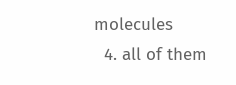molecules
  4. all of them